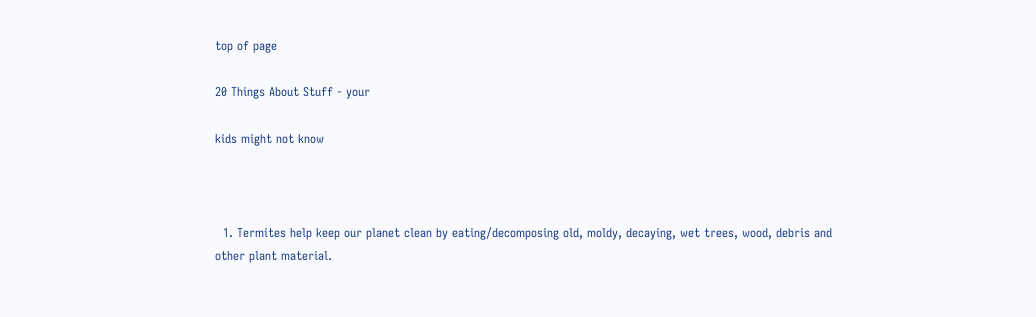top of page

20 Things About Stuff - your

kids might not know



  1. Termites help keep our planet clean by eating/decomposing old, moldy, decaying, wet trees, wood, debris and other plant material.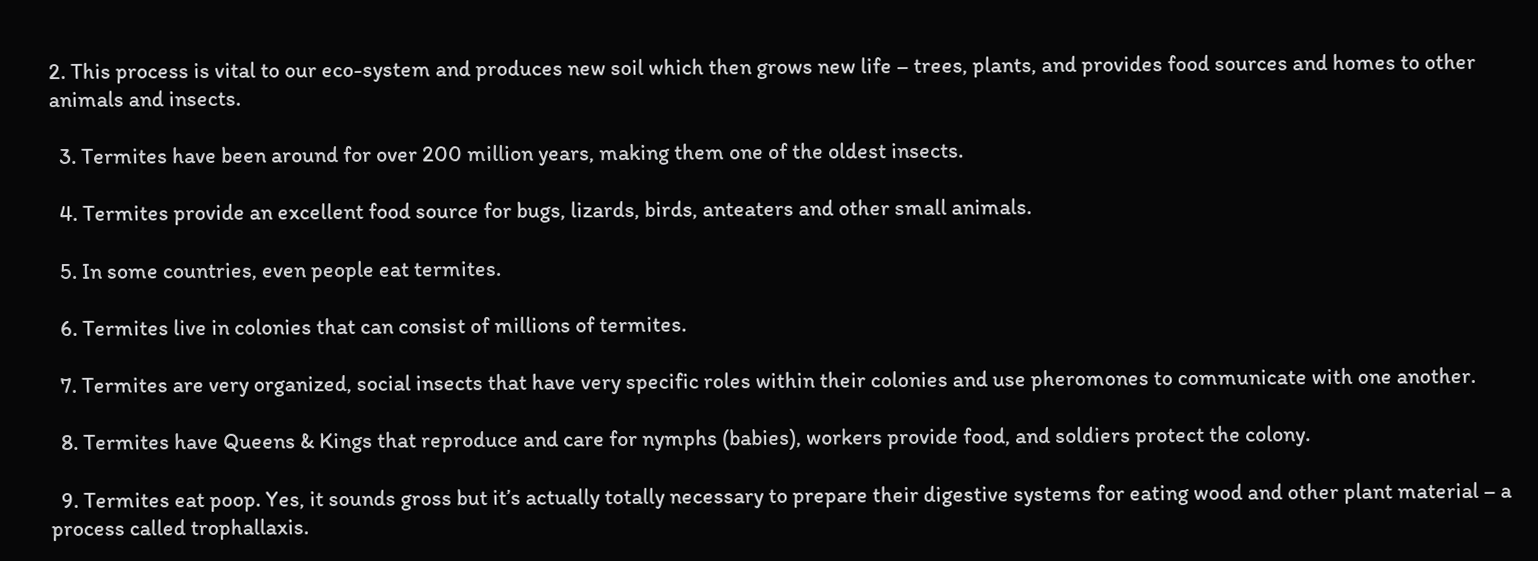2. This process is vital to our eco-system and produces new soil which then grows new life – trees, plants, and provides food sources and homes to other animals and insects.

  3. Termites have been around for over 200 million years, making them one of the oldest insects.

  4. Termites provide an excellent food source for bugs, lizards, birds, anteaters and other small animals.

  5. In some countries, even people eat termites.

  6. Termites live in colonies that can consist of millions of termites.

  7. Termites are very organized, social insects that have very specific roles within their colonies and use pheromones to communicate with one another.

  8. Termites have Queens & Kings that reproduce and care for nymphs (babies), workers provide food, and soldiers protect the colony.

  9. Termites eat poop. Yes, it sounds gross but it’s actually totally necessary to prepare their digestive systems for eating wood and other plant material – a process called trophallaxis.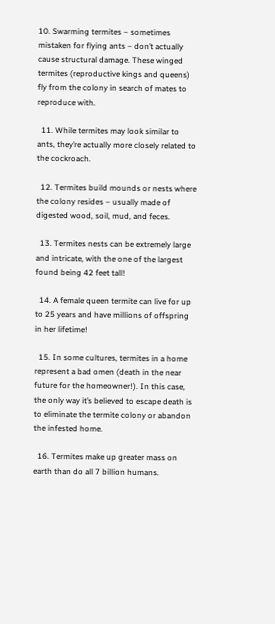10. Swarming termites – sometimes mistaken for flying ants – don’t actually cause structural damage. These winged termites (reproductive kings and queens) fly from the colony in search of mates to reproduce with.

  11. While termites may look similar to ants, they’re actually more closely related to the cockroach.

  12. Termites build mounds or nests where the colony resides – usually made of digested wood, soil, mud, and feces.

  13. Termites nests can be extremely large and intricate, with the one of the largest found being 42 feet tall!

  14. A female queen termite can live for up to 25 years and have millions of offspring in her lifetime!

  15. In some cultures, termites in a home represent a bad omen (death in the near future for the homeowner!). In this case, the only way it’s believed to escape death is to eliminate the termite colony or abandon the infested home.

  16. Termites make up greater mass on earth than do all 7 billion humans.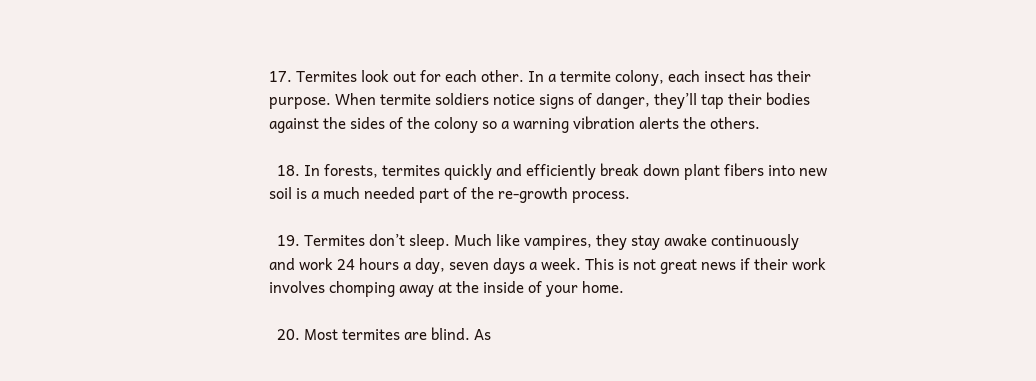17. Termites look out for each other. In a termite colony, each insect has their purpose. When termite soldiers notice signs of danger, they’ll tap their bodies against the sides of the colony so a warning vibration alerts the others.

  18. In forests, termites quickly and efficiently break down plant fibers into new soil is a much needed part of the re-growth process.

  19. Termites don’t sleep. Much like vampires, they stay awake continuously and work 24 hours a day, seven days a week. This is not great news if their work involves chomping away at the inside of your home.

  20. Most termites are blind. As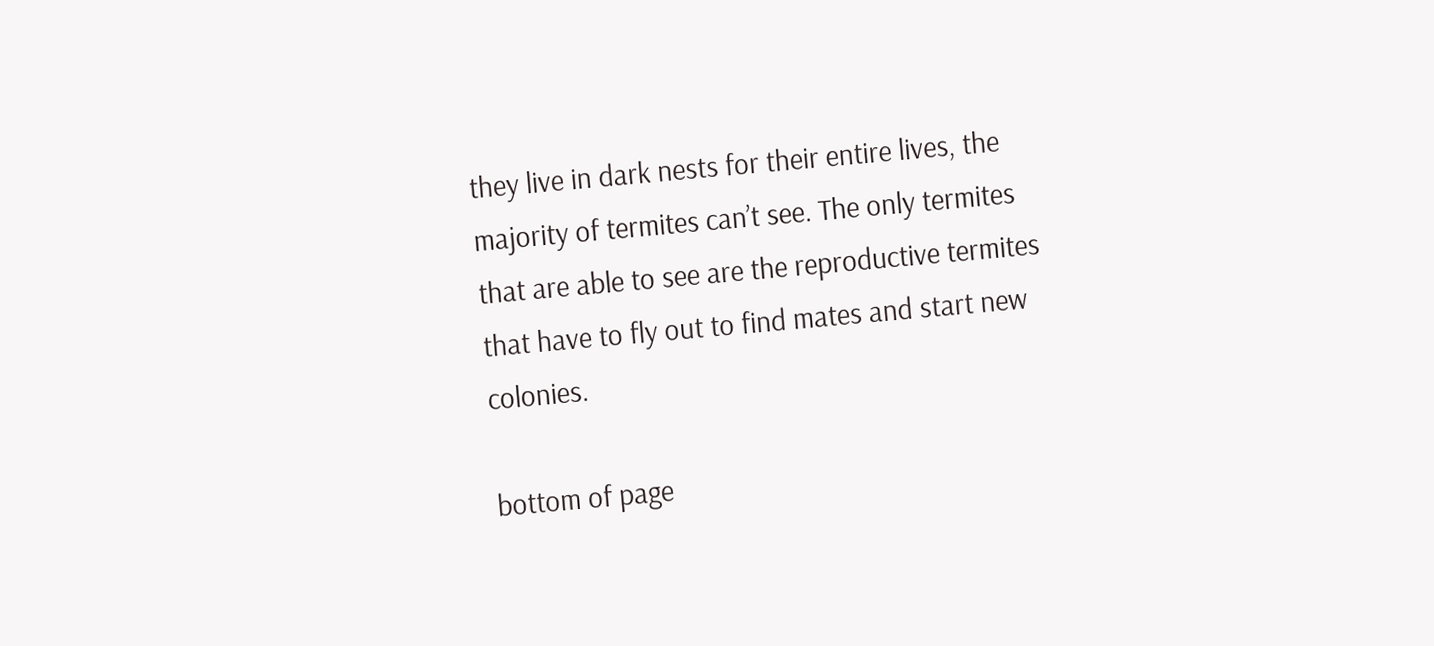they live in dark nests for their entire lives, the majority of termites can’t see. The only termites that are able to see are the reproductive termites that have to fly out to find mates and start new colonies.

bottom of page